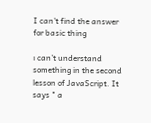I can't find the answer for basic thing

ı can’t understand something in the second lesson of JavaScript. It says " a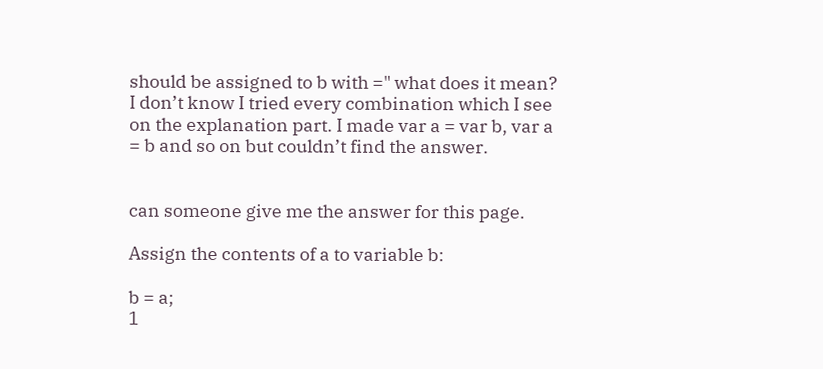should be assigned to b with =" what does it mean? I don’t know I tried every combination which I see on the explanation part. I made var a = var b, var a = b and so on but couldn’t find the answer.


can someone give me the answer for this page.

Assign the contents of a to variable b:

b = a;
1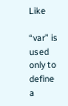Like

“var” is used only to define a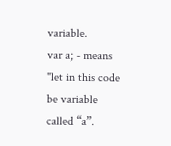variable.
var a; - means "let in this code be variable called “a”.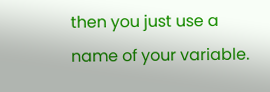then you just use a name of your variable.